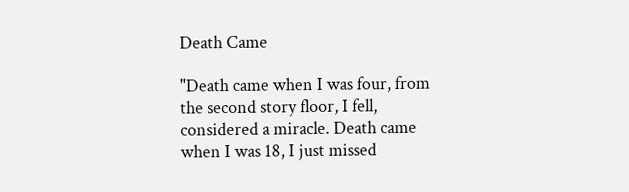Death Came

"Death came when I was four, from
the second story floor, I fell,
considered a miracle. Death came
when I was 18, I just missed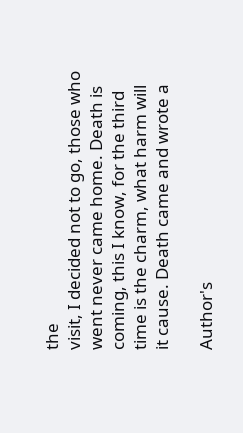the
visit, I decided not to go, those who
went never came home. Death is
coming, this I know, for the third
time is the charm, what harm will
it cause. Death came and wrote a

Author's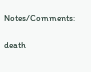Notes/Comments:

death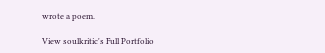wrote a poem.

View soulkritic's Full Portfolio